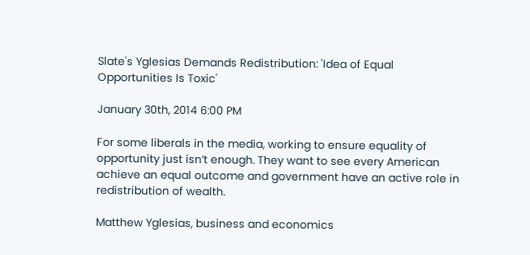Slate's Yglesias Demands Redistribution: 'Idea of Equal Opportunities Is Toxic'

January 30th, 2014 6:00 PM

For some liberals in the media, working to ensure equality of  opportunity just isn’t enough. They want to see every American achieve an equal outcome and government have an active role in redistribution of wealth.

Matthew Yglesias, business and economics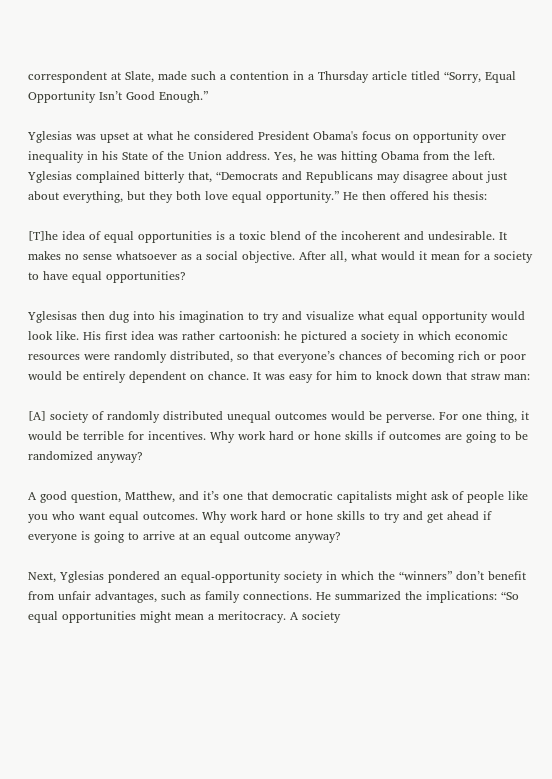correspondent at Slate, made such a contention in a Thursday article titled “Sorry, Equal Opportunity Isn’t Good Enough.”

Yglesias was upset at what he considered President Obama's focus on opportunity over inequality in his State of the Union address. Yes, he was hitting Obama from the left. Yglesias complained bitterly that, “Democrats and Republicans may disagree about just about everything, but they both love equal opportunity.” He then offered his thesis:

[T]he idea of equal opportunities is a toxic blend of the incoherent and undesirable. It makes no sense whatsoever as a social objective. After all, what would it mean for a society to have equal opportunities?

Yglesisas then dug into his imagination to try and visualize what equal opportunity would look like. His first idea was rather cartoonish: he pictured a society in which economic resources were randomly distributed, so that everyone’s chances of becoming rich or poor would be entirely dependent on chance. It was easy for him to knock down that straw man:

[A] society of randomly distributed unequal outcomes would be perverse. For one thing, it would be terrible for incentives. Why work hard or hone skills if outcomes are going to be randomized anyway?

A good question, Matthew, and it’s one that democratic capitalists might ask of people like you who want equal outcomes. Why work hard or hone skills to try and get ahead if everyone is going to arrive at an equal outcome anyway?

Next, Yglesias pondered an equal-opportunity society in which the “winners” don’t benefit from unfair advantages, such as family connections. He summarized the implications: “So equal opportunities might mean a meritocracy. A society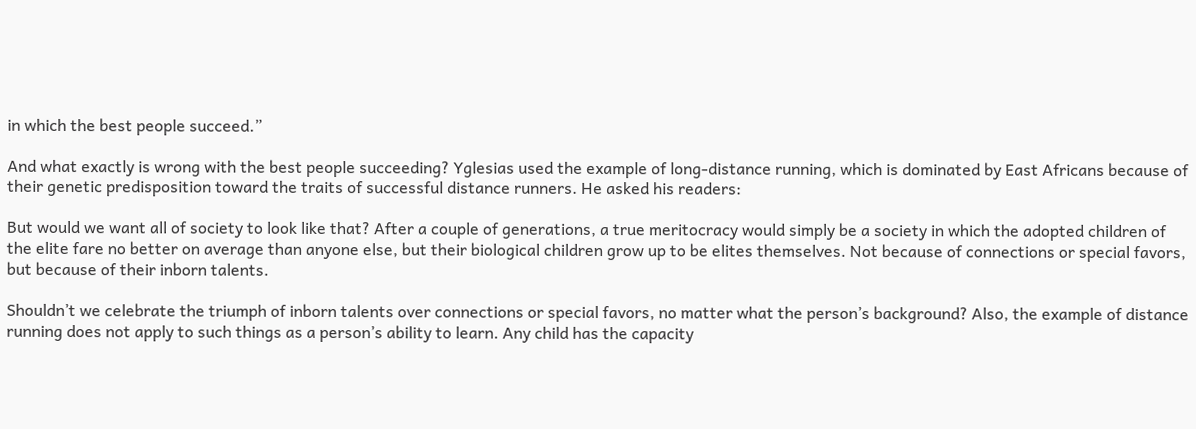in which the best people succeed.”

And what exactly is wrong with the best people succeeding? Yglesias used the example of long-distance running, which is dominated by East Africans because of their genetic predisposition toward the traits of successful distance runners. He asked his readers:

But would we want all of society to look like that? After a couple of generations, a true meritocracy would simply be a society in which the adopted children of the elite fare no better on average than anyone else, but their biological children grow up to be elites themselves. Not because of connections or special favors, but because of their inborn talents.

Shouldn’t we celebrate the triumph of inborn talents over connections or special favors, no matter what the person’s background? Also, the example of distance running does not apply to such things as a person’s ability to learn. Any child has the capacity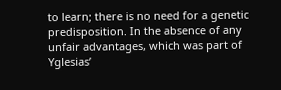to learn; there is no need for a genetic predisposition. In the absence of any unfair advantages, which was part of Yglesias’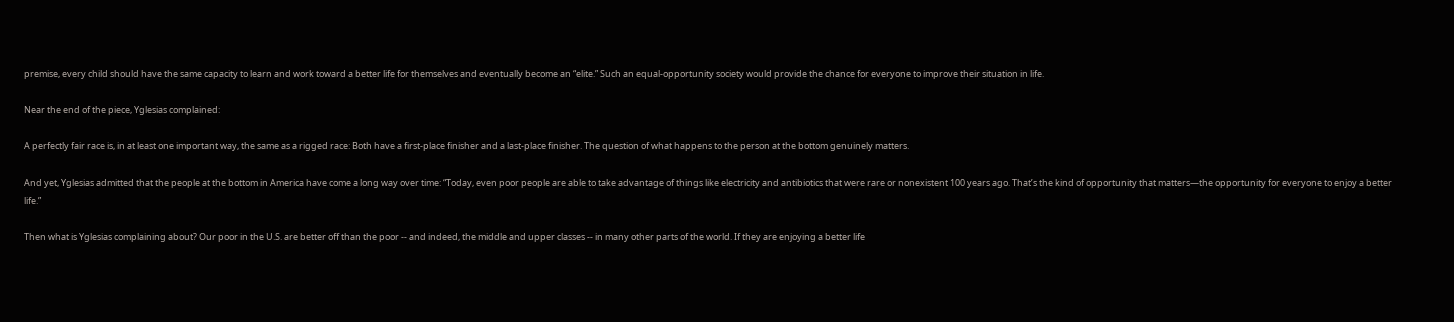premise, every child should have the same capacity to learn and work toward a better life for themselves and eventually become an “elite.” Such an equal-opportunity society would provide the chance for everyone to improve their situation in life.

Near the end of the piece, Yglesias complained:

A perfectly fair race is, in at least one important way, the same as a rigged race: Both have a first-place finisher and a last-place finisher. The question of what happens to the person at the bottom genuinely matters.

And yet, Yglesias admitted that the people at the bottom in America have come a long way over time: “Today, even poor people are able to take advantage of things like electricity and antibiotics that were rare or nonexistent 100 years ago. That’s the kind of opportunity that matters—the opportunity for everyone to enjoy a better life.”

Then what is Yglesias complaining about? Our poor in the U.S. are better off than the poor -- and indeed, the middle and upper classes -- in many other parts of the world. If they are enjoying a better life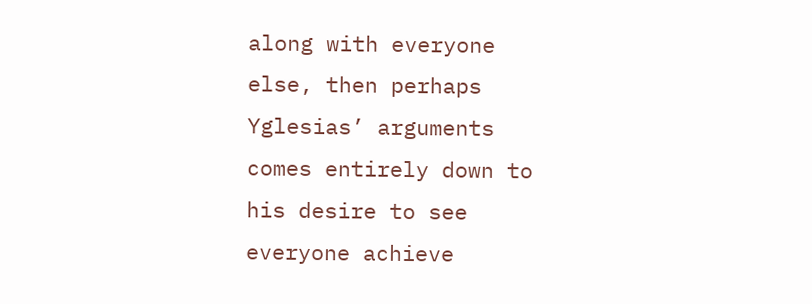along with everyone else, then perhaps Yglesias’ arguments comes entirely down to his desire to see everyone achieve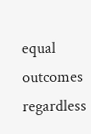equal outcomes regardless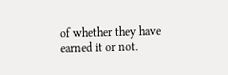of whether they have earned it or not.